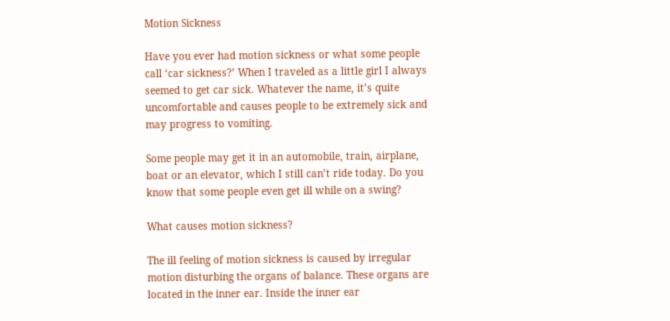Motion Sickness

Have you ever had motion sickness or what some people call ‘car sickness?’ When I traveled as a little girl I always seemed to get car sick. Whatever the name, it’s quite uncomfortable and causes people to be extremely sick and may progress to vomiting.

Some people may get it in an automobile, train, airplane, boat or an elevator, which I still can’t ride today. Do you know that some people even get ill while on a swing?

What causes motion sickness?

The ill feeling of motion sickness is caused by irregular motion disturbing the organs of balance. These organs are located in the inner ear. Inside the inner ear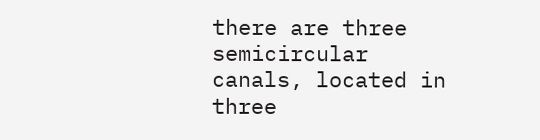there are three semicircular canals, located in three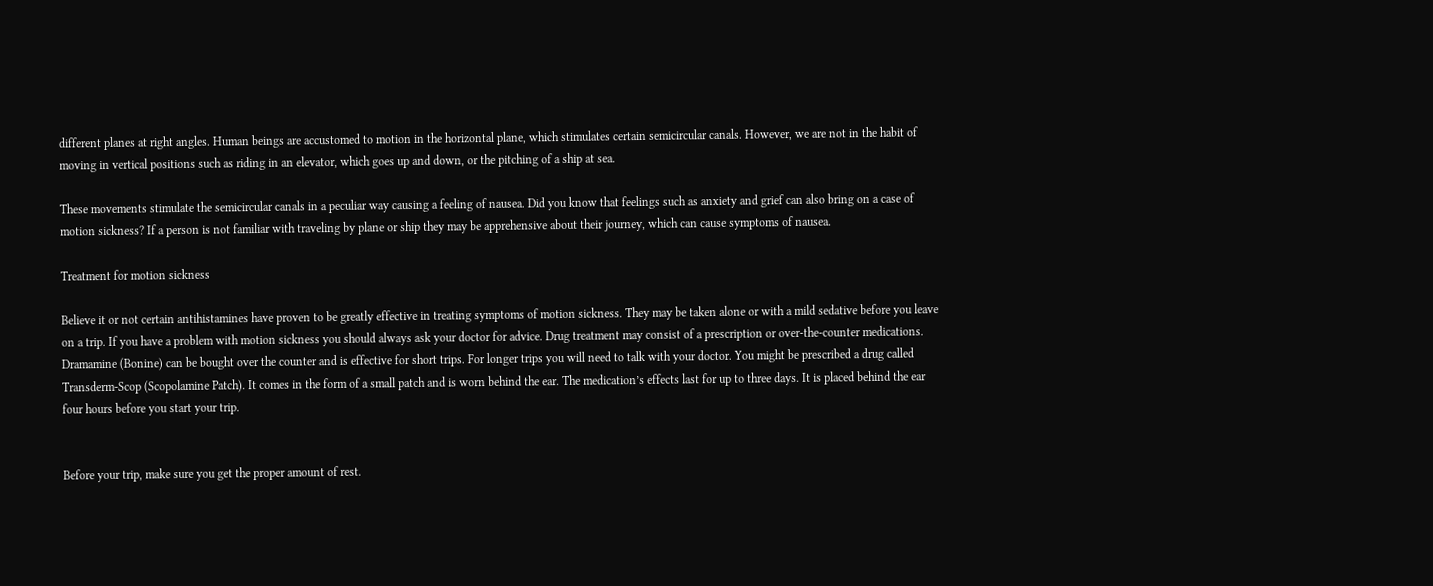different planes at right angles. Human beings are accustomed to motion in the horizontal plane, which stimulates certain semicircular canals. However, we are not in the habit of moving in vertical positions such as riding in an elevator, which goes up and down, or the pitching of a ship at sea.

These movements stimulate the semicircular canals in a peculiar way causing a feeling of nausea. Did you know that feelings such as anxiety and grief can also bring on a case of motion sickness? If a person is not familiar with traveling by plane or ship they may be apprehensive about their journey, which can cause symptoms of nausea.

Treatment for motion sickness

Believe it or not certain antihistamines have proven to be greatly effective in treating symptoms of motion sickness. They may be taken alone or with a mild sedative before you leave on a trip. If you have a problem with motion sickness you should always ask your doctor for advice. Drug treatment may consist of a prescription or over-the-counter medications. Dramamine (Bonine) can be bought over the counter and is effective for short trips. For longer trips you will need to talk with your doctor. You might be prescribed a drug called Transderm-Scop (Scopolamine Patch). It comes in the form of a small patch and is worn behind the ear. The medication’s effects last for up to three days. It is placed behind the ear four hours before you start your trip.


Before your trip, make sure you get the proper amount of rest.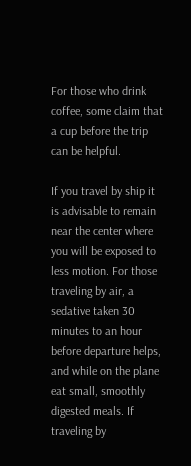For those who drink coffee, some claim that a cup before the trip can be helpful.

If you travel by ship it is advisable to remain near the center where you will be exposed to less motion. For those traveling by air, a sedative taken 30 minutes to an hour before departure helps, and while on the plane eat small, smoothly digested meals. If traveling by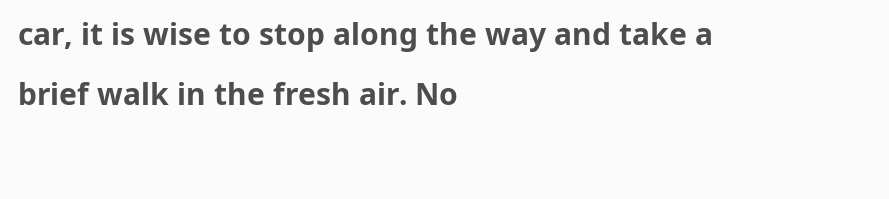car, it is wise to stop along the way and take a brief walk in the fresh air. No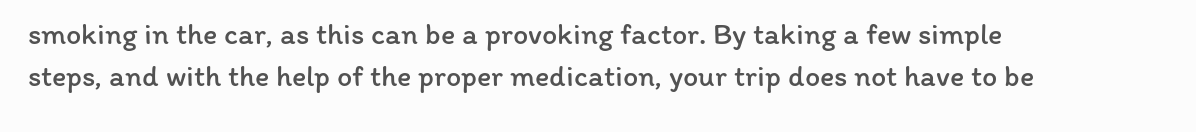smoking in the car, as this can be a provoking factor. By taking a few simple steps, and with the help of the proper medication, your trip does not have to be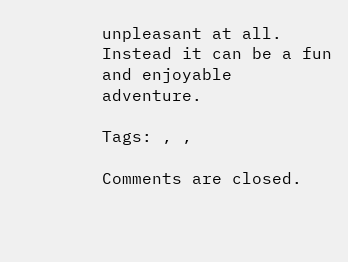unpleasant at all. Instead it can be a fun and enjoyable adventure.

Tags: , ,

Comments are closed.